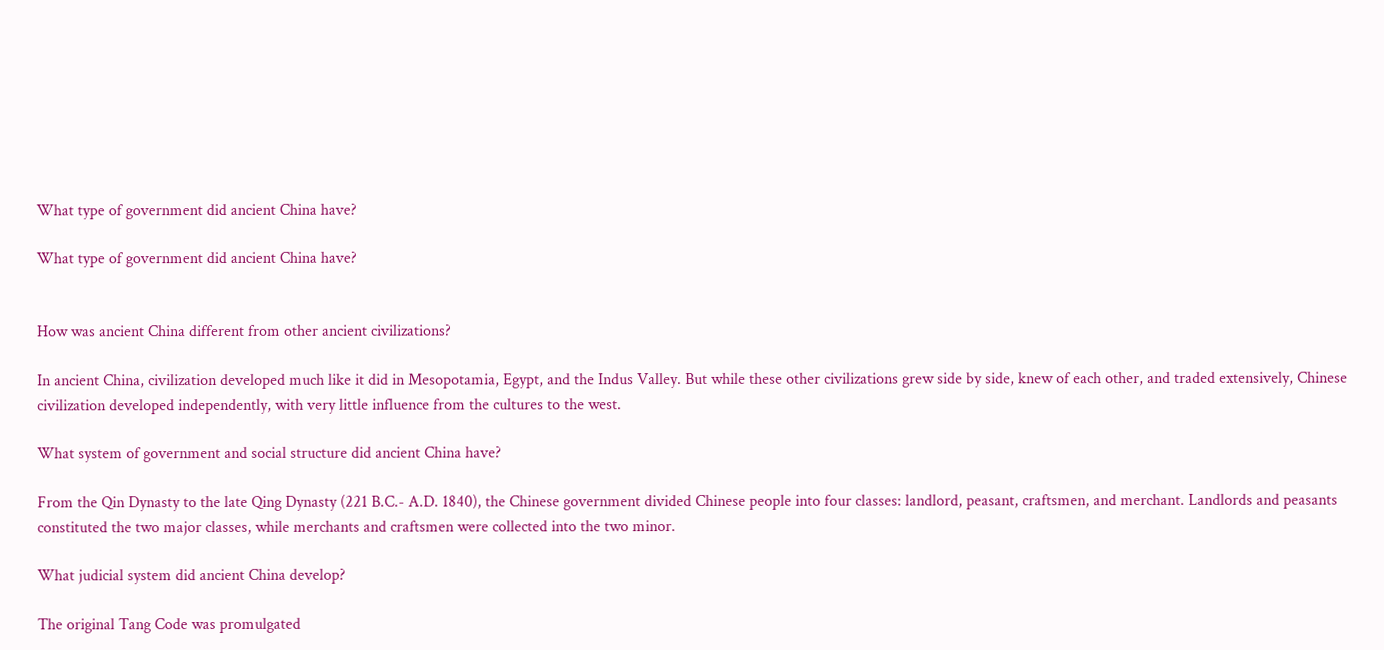What type of government did ancient China have?

What type of government did ancient China have?


How was ancient China different from other ancient civilizations?

In ancient China, civilization developed much like it did in Mesopotamia, Egypt, and the Indus Valley. But while these other civilizations grew side by side, knew of each other, and traded extensively, Chinese civilization developed independently, with very little influence from the cultures to the west.

What system of government and social structure did ancient China have?

From the Qin Dynasty to the late Qing Dynasty (221 B.C.- A.D. 1840), the Chinese government divided Chinese people into four classes: landlord, peasant, craftsmen, and merchant. Landlords and peasants constituted the two major classes, while merchants and craftsmen were collected into the two minor.

What judicial system did ancient China develop?

The original Tang Code was promulgated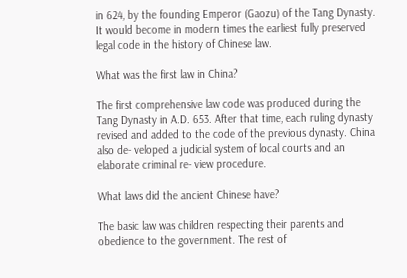in 624, by the founding Emperor (Gaozu) of the Tang Dynasty. It would become in modern times the earliest fully preserved legal code in the history of Chinese law.

What was the first law in China?

The first comprehensive law code was produced during the Tang Dynasty in A.D. 653. After that time, each ruling dynasty revised and added to the code of the previous dynasty. China also de- veloped a judicial system of local courts and an elaborate criminal re- view procedure.

What laws did the ancient Chinese have?

The basic law was children respecting their parents and obedience to the government. The rest of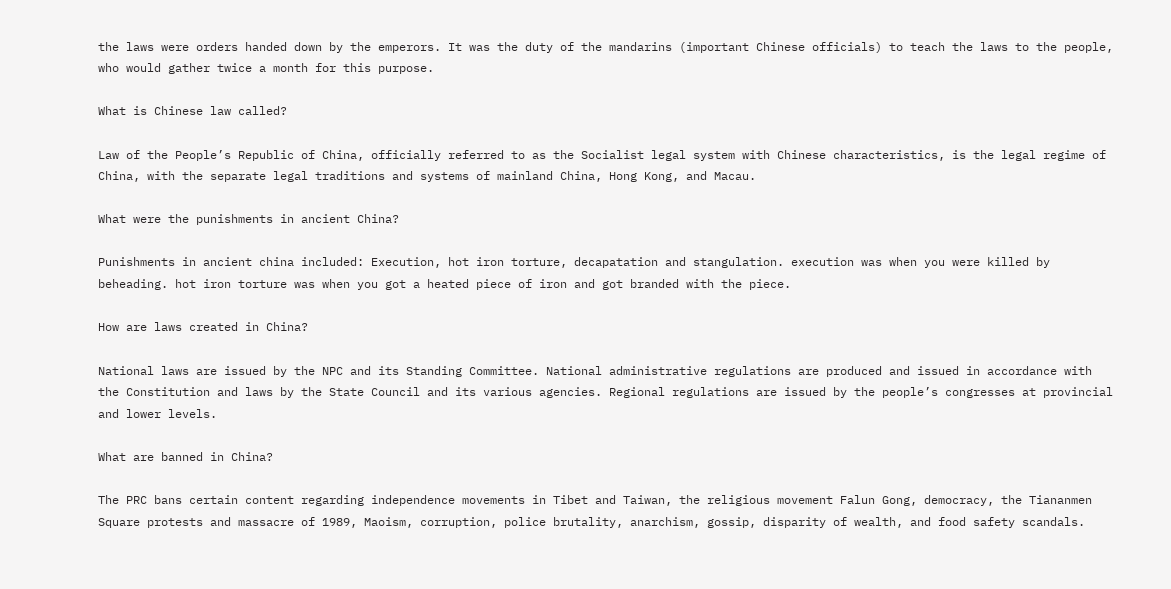the laws were orders handed down by the emperors. It was the duty of the mandarins (important Chinese officials) to teach the laws to the people, who would gather twice a month for this purpose.

What is Chinese law called?

Law of the People’s Republic of China, officially referred to as the Socialist legal system with Chinese characteristics, is the legal regime of China, with the separate legal traditions and systems of mainland China, Hong Kong, and Macau.

What were the punishments in ancient China?

Punishments in ancient china included: Execution, hot iron torture, decapatation and stangulation. execution was when you were killed by beheading. hot iron torture was when you got a heated piece of iron and got branded with the piece.

How are laws created in China?

National laws are issued by the NPC and its Standing Committee. National administrative regulations are produced and issued in accordance with the Constitution and laws by the State Council and its various agencies. Regional regulations are issued by the people’s congresses at provincial and lower levels.

What are banned in China?

The PRC bans certain content regarding independence movements in Tibet and Taiwan, the religious movement Falun Gong, democracy, the Tiananmen Square protests and massacre of 1989, Maoism, corruption, police brutality, anarchism, gossip, disparity of wealth, and food safety scandals.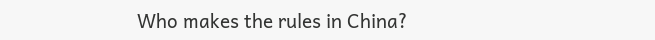Who makes the rules in China?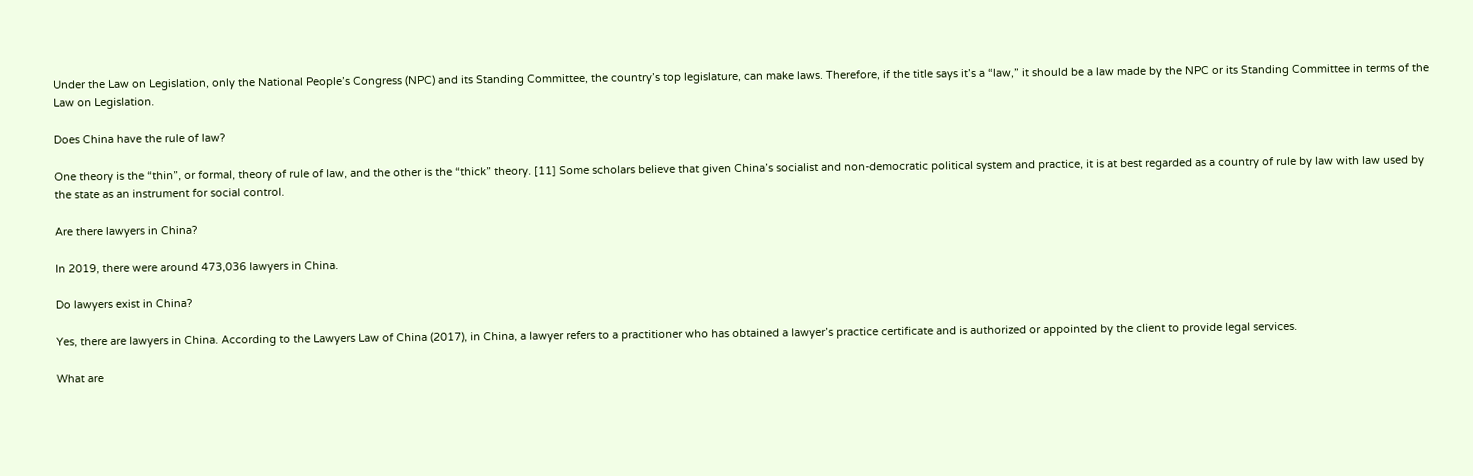Under the Law on Legislation, only the National People’s Congress (NPC) and its Standing Committee, the country’s top legislature, can make laws. Therefore, if the title says it’s a “law,” it should be a law made by the NPC or its Standing Committee in terms of the Law on Legislation.

Does China have the rule of law?

One theory is the “thin”, or formal, theory of rule of law, and the other is the “thick” theory. [11] Some scholars believe that given China’s socialist and non-democratic political system and practice, it is at best regarded as a country of rule by law with law used by the state as an instrument for social control.

Are there lawyers in China?

In 2019, there were around 473,036 lawyers in China.

Do lawyers exist in China?

Yes, there are lawyers in China. According to the Lawyers Law of China (2017), in China, a lawyer refers to a practitioner who has obtained a lawyer’s practice certificate and is authorized or appointed by the client to provide legal services.

What are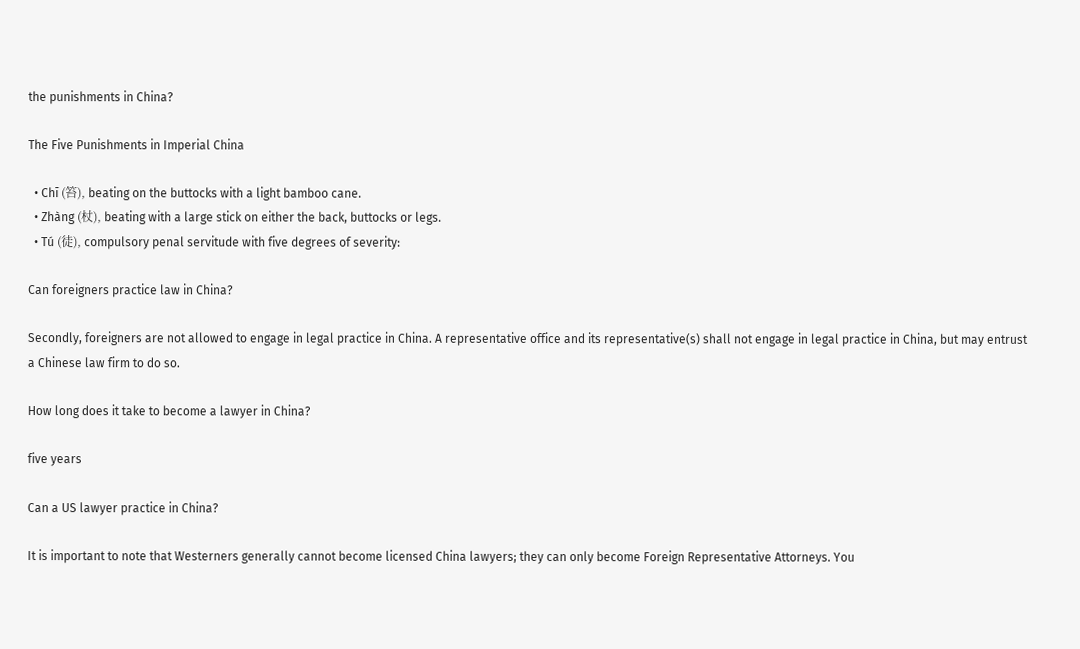the punishments in China?

The Five Punishments in Imperial China

  • Chī (笞), beating on the buttocks with a light bamboo cane.
  • Zhàng (杖), beating with a large stick on either the back, buttocks or legs.
  • Tú (徒), compulsory penal servitude with five degrees of severity:

Can foreigners practice law in China?

Secondly, foreigners are not allowed to engage in legal practice in China. A representative office and its representative(s) shall not engage in legal practice in China, but may entrust a Chinese law firm to do so.

How long does it take to become a lawyer in China?

five years

Can a US lawyer practice in China?

It is important to note that Westerners generally cannot become licensed China lawyers; they can only become Foreign Representative Attorneys. You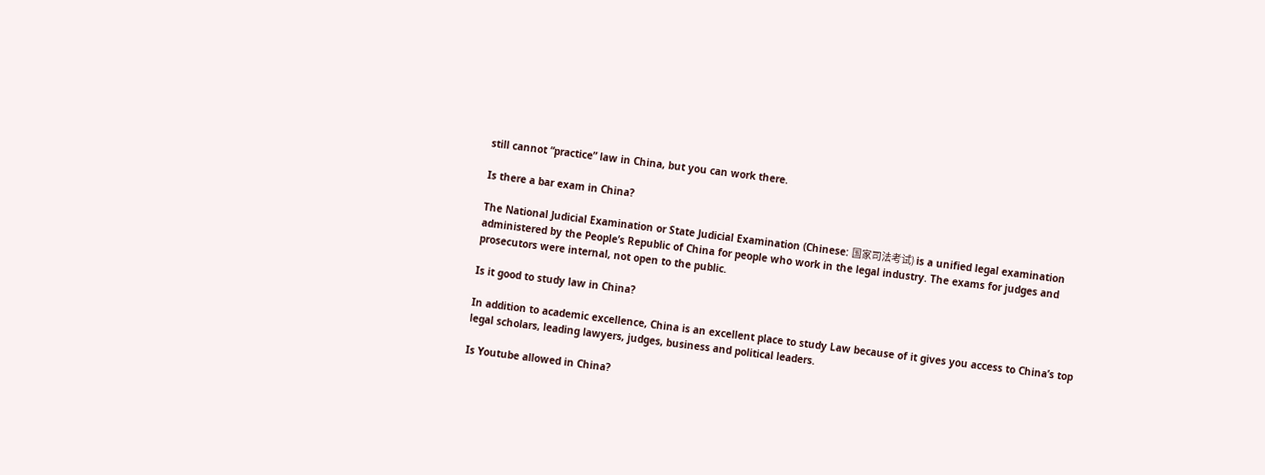still cannot “practice” law in China, but you can work there.

Is there a bar exam in China?

The National Judicial Examination or State Judicial Examination (Chinese: 国家司法考试) is a unified legal examination administered by the People’s Republic of China for people who work in the legal industry. The exams for judges and prosecutors were internal, not open to the public.

Is it good to study law in China?

In addition to academic excellence, China is an excellent place to study Law because of it gives you access to China’s top legal scholars, leading lawyers, judges, business and political leaders.

Is Youtube allowed in China?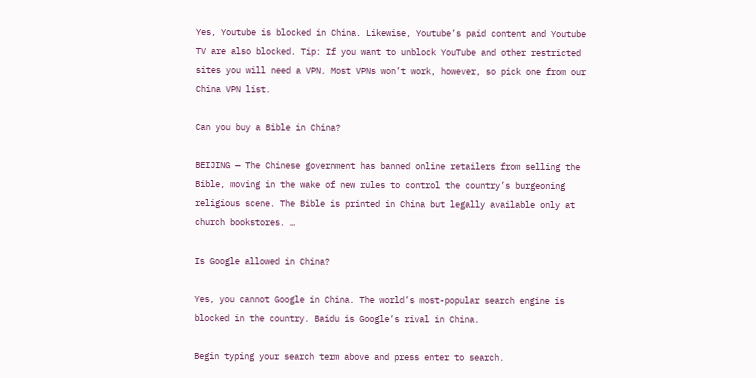Yes, Youtube is blocked in China. Likewise, Youtube’s paid content and Youtube TV are also blocked. Tip: If you want to unblock YouTube and other restricted sites you will need a VPN. Most VPNs won’t work, however, so pick one from our China VPN list.

Can you buy a Bible in China?

BEIJING — The Chinese government has banned online retailers from selling the Bible, moving in the wake of new rules to control the country’s burgeoning religious scene. The Bible is printed in China but legally available only at church bookstores. …

Is Google allowed in China?

Yes, you cannot Google in China. The world’s most-popular search engine is blocked in the country. Baidu is Google’s rival in China.

Begin typing your search term above and press enter to search.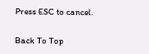Press ESC to cancel.

Back To Top